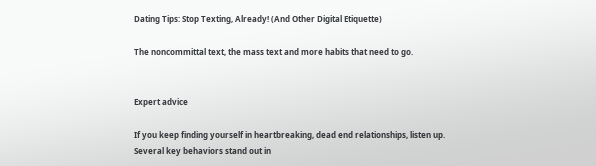Dating Tips: Stop Texting, Already! (And Other Digital Etiquette)

The noncommittal text, the mass text and more habits that need to go.


Expert advice

If you keep finding yourself in heartbreaking, dead end relationships, listen up.
Several key behaviors stand out in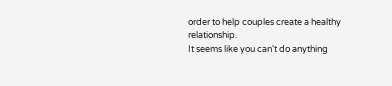order to help couples create a healthy relationship.
It seems like you can't do anything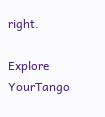right.

Explore YourTango